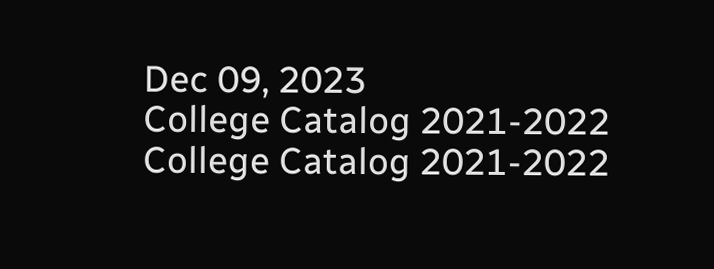Dec 09, 2023
College Catalog 2021-2022
College Catalog 2021-2022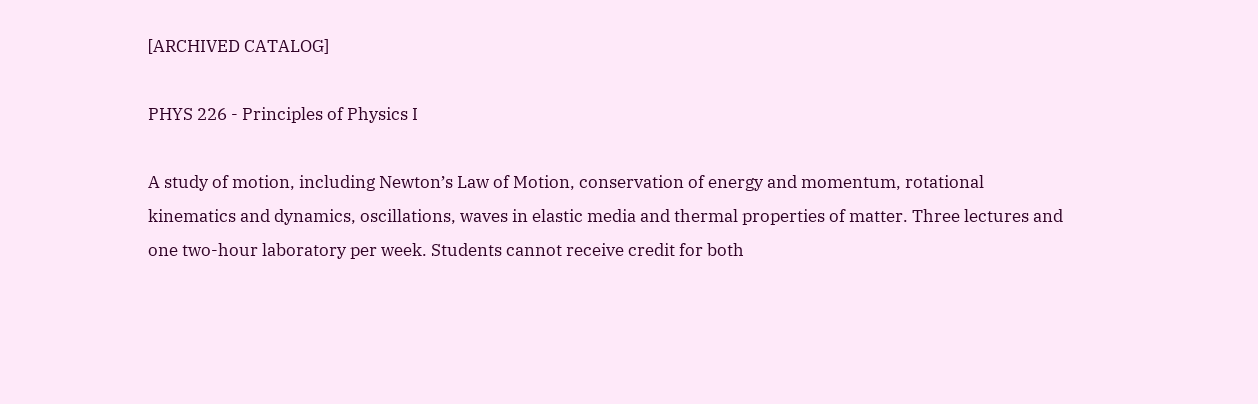[ARCHIVED CATALOG]

PHYS 226 - Principles of Physics I

A study of motion, including Newton’s Law of Motion, conservation of energy and momentum, rotational kinematics and dynamics, oscillations, waves in elastic media and thermal properties of matter. Three lectures and one two-hour laboratory per week. Students cannot receive credit for both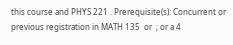this course and PHYS 221 . Prerequisite(s): Concurrent or previous registration in MATH 135  or  ; or a 4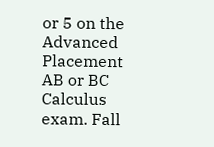or 5 on the Advanced Placement AB or BC Calculus exam. Fall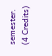semester. (4 Credits)